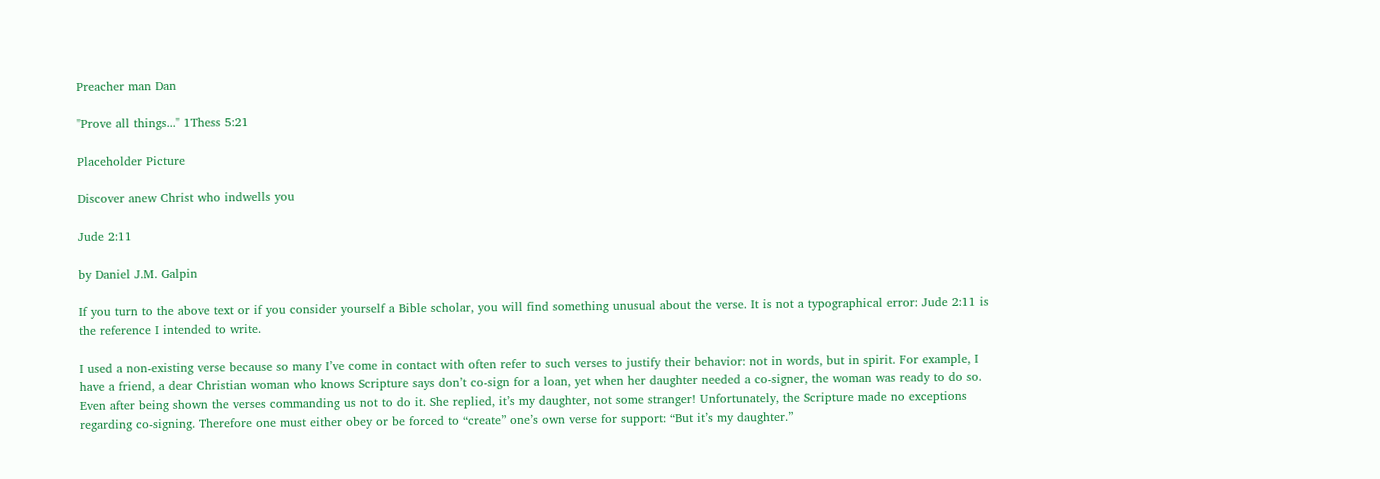Preacher man Dan

"Prove all things..." 1Thess 5:21

Placeholder Picture

Discover anew Christ who indwells you

Jude 2:11

by Daniel J.M. Galpin

If you turn to the above text or if you consider yourself a Bible scholar, you will find something unusual about the verse. It is not a typographical error: Jude 2:11 is the reference I intended to write.

I used a non-existing verse because so many I’ve come in contact with often refer to such verses to justify their behavior: not in words, but in spirit. For example, I have a friend, a dear Christian woman who knows Scripture says don’t co-sign for a loan, yet when her daughter needed a co-signer, the woman was ready to do so. Even after being shown the verses commanding us not to do it. She replied, it’s my daughter, not some stranger! Unfortunately, the Scripture made no exceptions regarding co-signing. Therefore one must either obey or be forced to “create” one’s own verse for support: “But it’s my daughter.”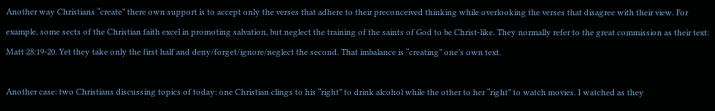Another way Christians “create” there own support is to accept only the verses that adhere to their preconceived thinking while overlooking the verses that disagree with their view. For example, some sects of the Christian faith excel in promoting salvation, but neglect the training of the saints of God to be Christ-like. They normally refer to the great commission as their text: Matt 28:19-20. Yet they take only the first half and deny/forget/ignore/neglect the second. That imbalance is “creating” one’s own text.

Another case: two Christians discussing topics of today: one Christian clings to his “right” to drink alcohol while the other to her “right” to watch movies. I watched as they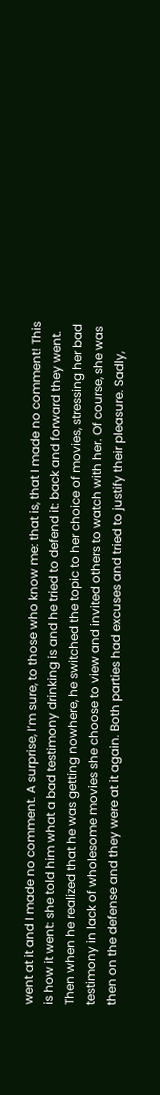went at it and I made no comment. A surprise, I’m sure, to those who know me: that is, that I made no comment! This is how it went: she told him what a bad testimony drinking is and he tried to defend it: back and forward they went. Then when he realized that he was getting nowhere, he switched the topic to her choice of movies, stressing her bad testimony in lack of wholesome movies she choose to view and invited others to watch with her. Of course, she was then on the defense and they were at it again. Both parties had excuses and tried to justify their pleasure. Sadly,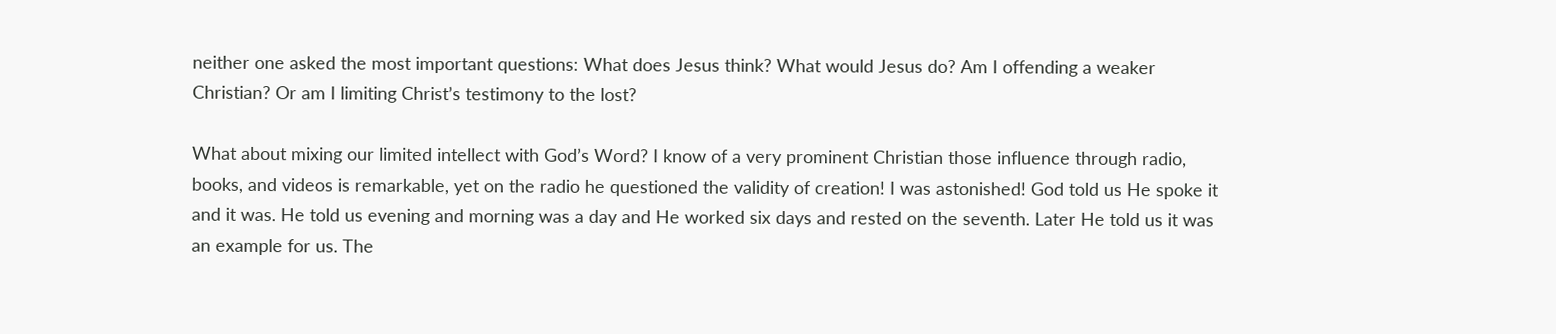neither one asked the most important questions: What does Jesus think? What would Jesus do? Am I offending a weaker Christian? Or am I limiting Christ’s testimony to the lost?

What about mixing our limited intellect with God’s Word? I know of a very prominent Christian those influence through radio, books, and videos is remarkable, yet on the radio he questioned the validity of creation! I was astonished! God told us He spoke it and it was. He told us evening and morning was a day and He worked six days and rested on the seventh. Later He told us it was an example for us. The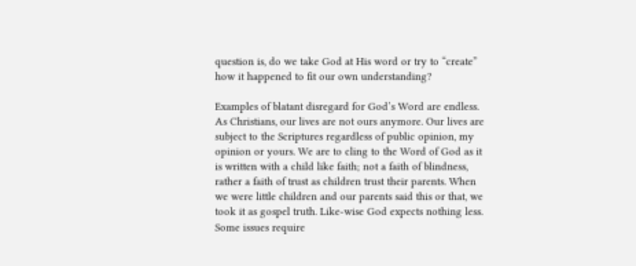question is, do we take God at His word or try to “create” how it happened to fit our own understanding?

Examples of blatant disregard for God’s Word are endless. As Christians, our lives are not ours anymore. Our lives are subject to the Scriptures regardless of public opinion, my opinion or yours. We are to cling to the Word of God as it is written with a child like faith; not a faith of blindness, rather a faith of trust as children trust their parents. When we were little children and our parents said this or that, we took it as gospel truth. Like-wise God expects nothing less. Some issues require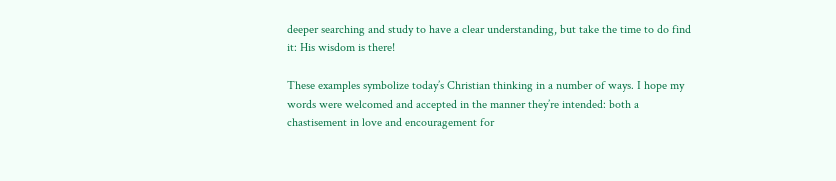deeper searching and study to have a clear understanding, but take the time to do find it: His wisdom is there!

These examples symbolize today’s Christian thinking in a number of ways. I hope my words were welcomed and accepted in the manner they’re intended: both a chastisement in love and encouragement for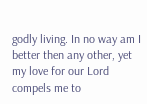godly living. In no way am I better then any other, yet my love for our Lord compels me to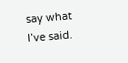say what I’ve said.